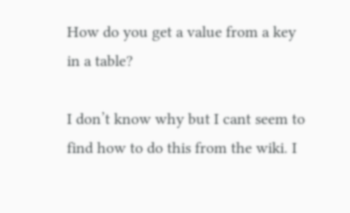How do you get a value from a key in a table?

I don’t know why but I cant seem to find how to do this from the wiki. I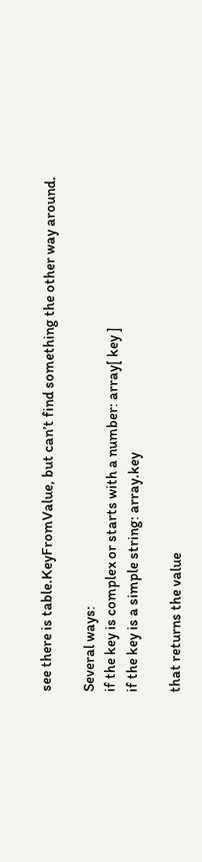see there is table.KeyFromValue, but can’t find something the other way around.

Several ways:
if the key is complex or starts with a number: array[ key ]
if the key is a simple string: array.key

that returns the value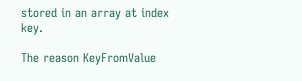stored in an array at index key.

The reason KeyFromValue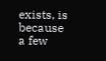exists, is because a few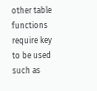other table functions require key to be used such as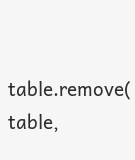table.remove( table,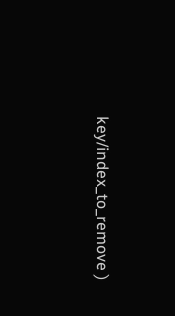key/index_to_remove )